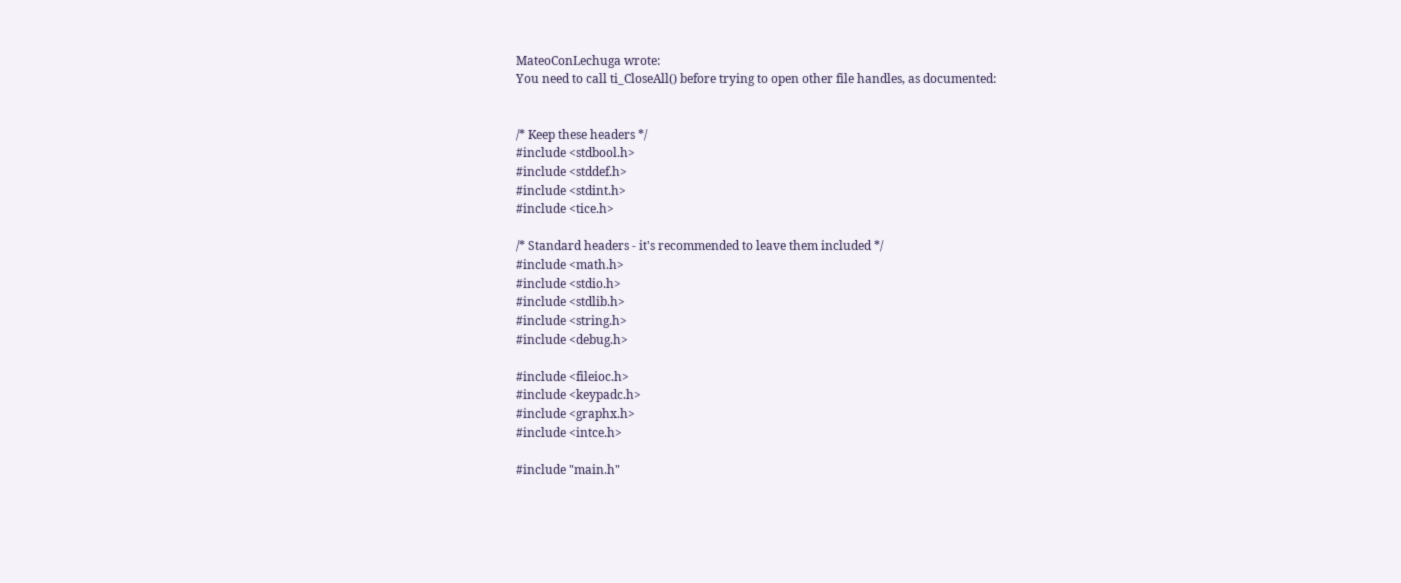MateoConLechuga wrote:
You need to call ti_CloseAll() before trying to open other file handles, as documented:


/* Keep these headers */
#include <stdbool.h>
#include <stddef.h>
#include <stdint.h>
#include <tice.h>

/* Standard headers - it's recommended to leave them included */
#include <math.h>
#include <stdio.h>
#include <stdlib.h>
#include <string.h>
#include <debug.h>

#include <fileioc.h>
#include <keypadc.h>
#include <graphx.h>
#include <intce.h>

#include "main.h"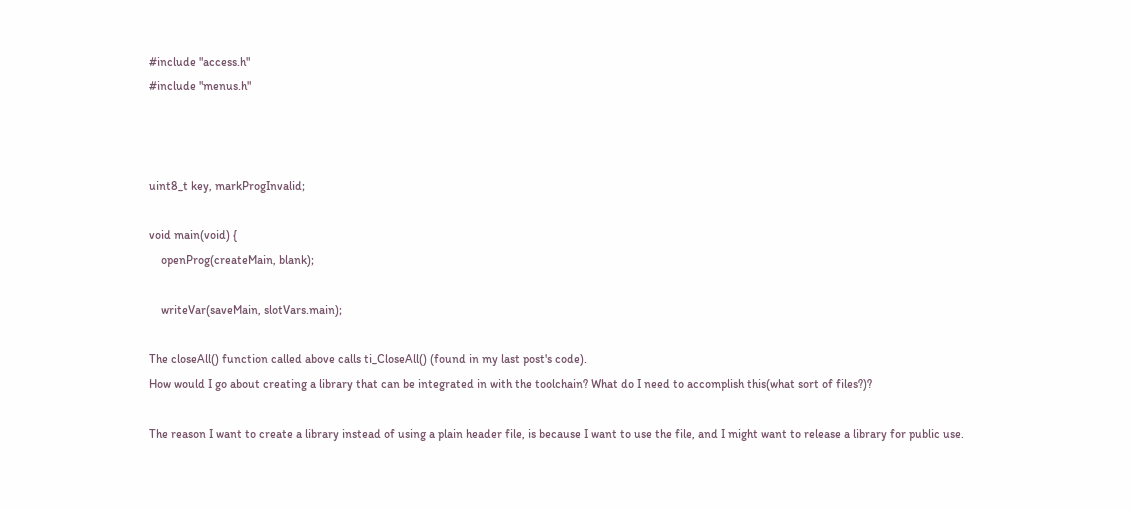#include "access.h"
#include "menus.h"



uint8_t key, markProgInvalid;

void main(void) {
    openProg(createMain, blank);

    writeVar(saveMain, slotVars.main);

The closeAll() function called above calls ti_CloseAll() (found in my last post's code).
How would I go about creating a library that can be integrated in with the toolchain? What do I need to accomplish this(what sort of files?)?

The reason I want to create a library instead of using a plain header file, is because I want to use the file, and I might want to release a library for public use.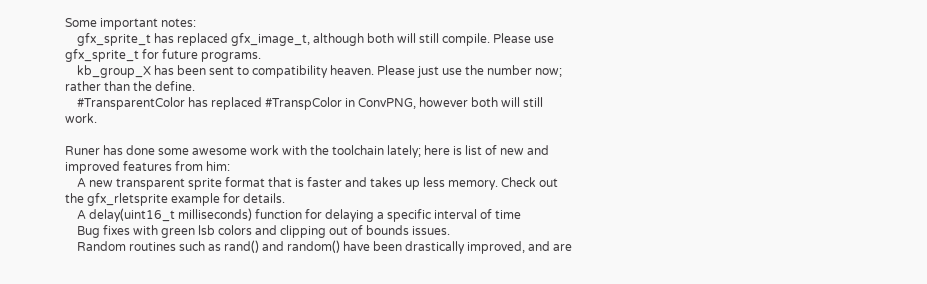Some important notes:
    gfx_sprite_t has replaced gfx_image_t, although both will still compile. Please use gfx_sprite_t for future programs.
    kb_group_X has been sent to compatibility heaven. Please just use the number now; rather than the define.
    #TransparentColor has replaced #TranspColor in ConvPNG, however both will still work.

Runer has done some awesome work with the toolchain lately; here is list of new and improved features from him:
    A new transparent sprite format that is faster and takes up less memory. Check out the gfx_rletsprite example for details.
    A delay(uint16_t milliseconds) function for delaying a specific interval of time
    Bug fixes with green lsb colors and clipping out of bounds issues.
    Random routines such as rand() and random() have been drastically improved, and are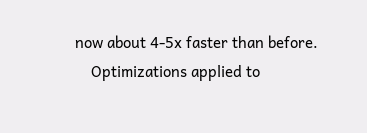now about 4-5x faster than before.
    Optimizations applied to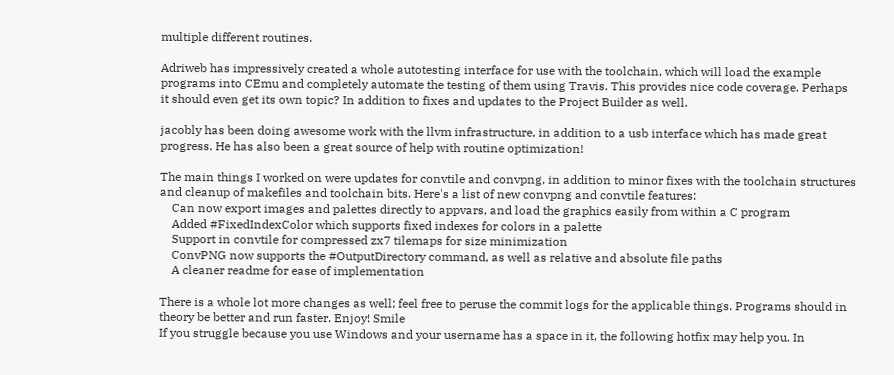multiple different routines.

Adriweb has impressively created a whole autotesting interface for use with the toolchain, which will load the example programs into CEmu and completely automate the testing of them using Travis. This provides nice code coverage. Perhaps it should even get its own topic? In addition to fixes and updates to the Project Builder as well.

jacobly has been doing awesome work with the llvm infrastructure, in addition to a usb interface which has made great progress. He has also been a great source of help with routine optimization!

The main things I worked on were updates for convtile and convpng, in addition to minor fixes with the toolchain structures and cleanup of makefiles and toolchain bits. Here's a list of new convpng and convtile features:
    Can now export images and palettes directly to appvars, and load the graphics easily from within a C program
    Added #FixedIndexColor which supports fixed indexes for colors in a palette
    Support in convtile for compressed zx7 tilemaps for size minimization
    ConvPNG now supports the #OutputDirectory command, as well as relative and absolute file paths
    A cleaner readme for ease of implementation

There is a whole lot more changes as well; feel free to peruse the commit logs for the applicable things. Programs should in theory be better and run faster. Enjoy! Smile
If you struggle because you use Windows and your username has a space in it, the following hotfix may help you. In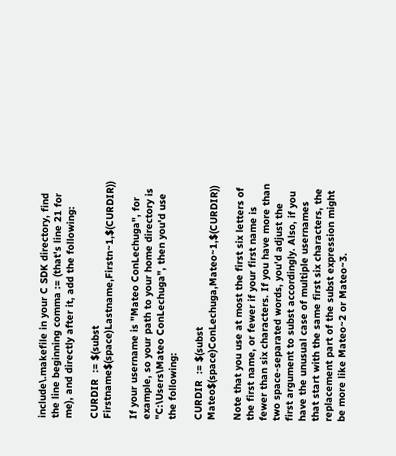include\.makefile in your C SDK directory, find the line beginning comma := (that's line 21 for me), and directly after it, add the following:

CURDIR  := $(subst Firstname$(space)Lastname,Firstn~1,$(CURDIR))

If your username is "Mateo ConLechuga", for example, so your path to your home directory is "C:\Users\Mateo ConLechuga", then you'd use the following:

CURDIR  := $(subst Mateo$(space)ConLechuga,Mateo~1,$(CURDIR))

Note that you use at most the first six letters of the first name, or fewer if your first name is fewer than six characters. If you have more than two space-separated words, you'd adjust the first argument to subst accordingly. Also, if you have the unusual case of multiple usernames that start with the same first six characters, the replacement part of the subst expression might be more like Mateo~2 or Mateo~3.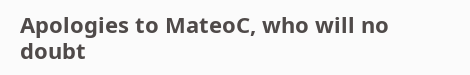Apologies to MateoC, who will no doubt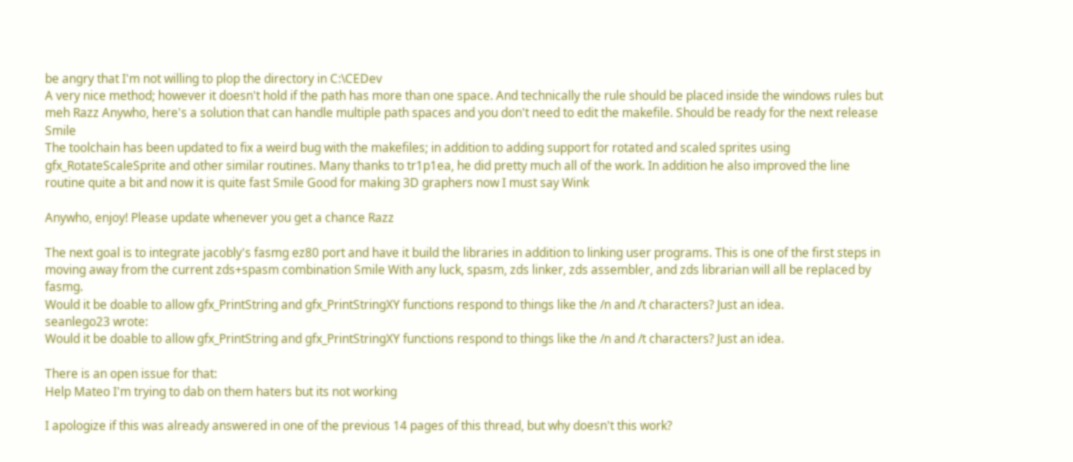be angry that I'm not willing to plop the directory in C:\CEDev
A very nice method; however it doesn't hold if the path has more than one space. And technically the rule should be placed inside the windows rules but meh Razz Anywho, here's a solution that can handle multiple path spaces and you don't need to edit the makefile. Should be ready for the next release Smile
The toolchain has been updated to fix a weird bug with the makefiles; in addition to adding support for rotated and scaled sprites using gfx_RotateScaleSprite and other similar routines. Many thanks to tr1p1ea, he did pretty much all of the work. In addition he also improved the line routine quite a bit and now it is quite fast Smile Good for making 3D graphers now I must say Wink

Anywho, enjoy! Please update whenever you get a chance Razz

The next goal is to integrate jacobly's fasmg ez80 port and have it build the libraries in addition to linking user programs. This is one of the first steps in moving away from the current zds+spasm combination Smile With any luck, spasm, zds linker, zds assembler, and zds librarian will all be replaced by fasmg.
Would it be doable to allow gfx_PrintString and gfx_PrintStringXY functions respond to things like the /n and /t characters? Just an idea.
seanlego23 wrote:
Would it be doable to allow gfx_PrintString and gfx_PrintStringXY functions respond to things like the /n and /t characters? Just an idea.

There is an open issue for that:
Help Mateo I'm trying to dab on them haters but its not working

I apologize if this was already answered in one of the previous 14 pages of this thread, but why doesn't this work?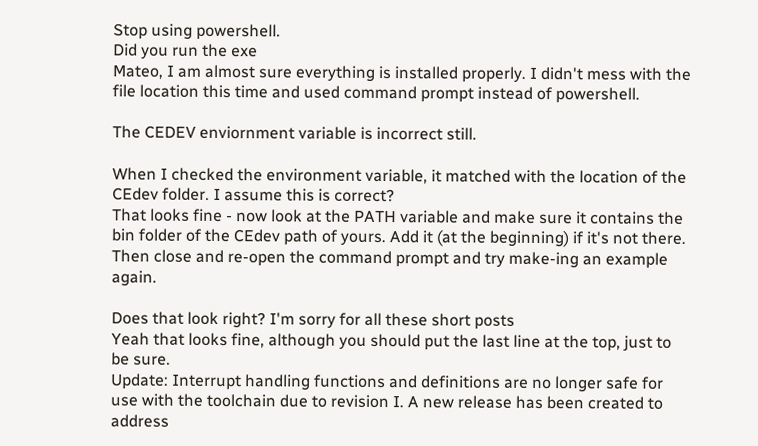Stop using powershell.
Did you run the exe
Mateo, I am almost sure everything is installed properly. I didn't mess with the file location this time and used command prompt instead of powershell.

The CEDEV enviornment variable is incorrect still.

When I checked the environment variable, it matched with the location of the CEdev folder. I assume this is correct?
That looks fine - now look at the PATH variable and make sure it contains the bin folder of the CEdev path of yours. Add it (at the beginning) if it's not there.
Then close and re-open the command prompt and try make-ing an example again.

Does that look right? I'm sorry for all these short posts
Yeah that looks fine, although you should put the last line at the top, just to be sure.
Update: Interrupt handling functions and definitions are no longer safe for use with the toolchain due to revision I. A new release has been created to address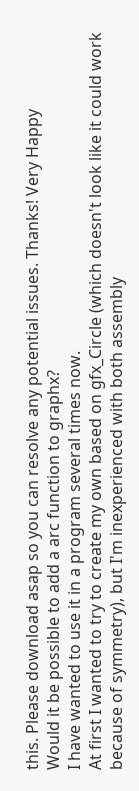this. Please download asap so you can resolve any potential issues. Thanks! Very Happy
Would it be possible to add a arc function to graphx?
I have wanted to use it in a program several times now.
At first I wanted to try to create my own based on gfx_Circle (which doesn't look like it could work because of symmetry), but I'm inexperienced with both assembly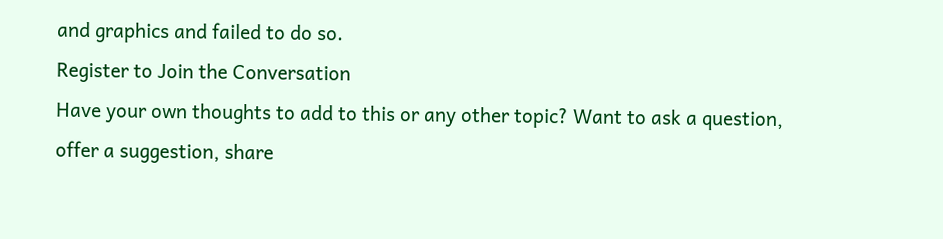and graphics and failed to do so.
Register to Join the Conversation
Have your own thoughts to add to this or any other topic? Want to ask a question, offer a suggestion, share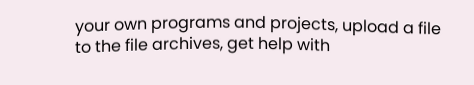your own programs and projects, upload a file to the file archives, get help with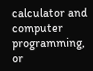calculator and computer programming, or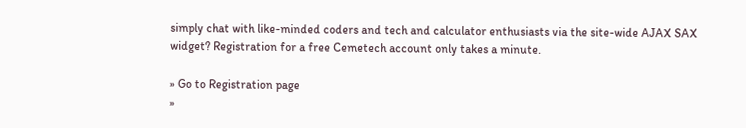simply chat with like-minded coders and tech and calculator enthusiasts via the site-wide AJAX SAX widget? Registration for a free Cemetech account only takes a minute.

» Go to Registration page
»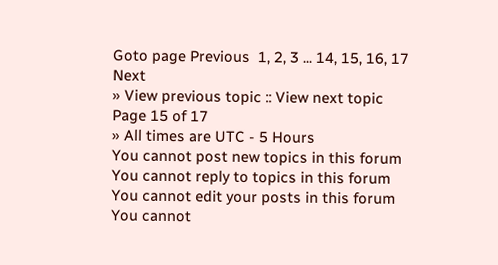Goto page Previous  1, 2, 3 ... 14, 15, 16, 17  Next
» View previous topic :: View next topic
Page 15 of 17
» All times are UTC - 5 Hours
You cannot post new topics in this forum
You cannot reply to topics in this forum
You cannot edit your posts in this forum
You cannot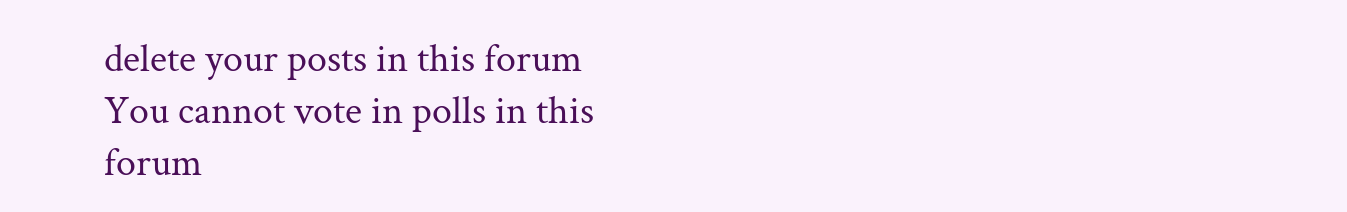delete your posts in this forum
You cannot vote in polls in this forum